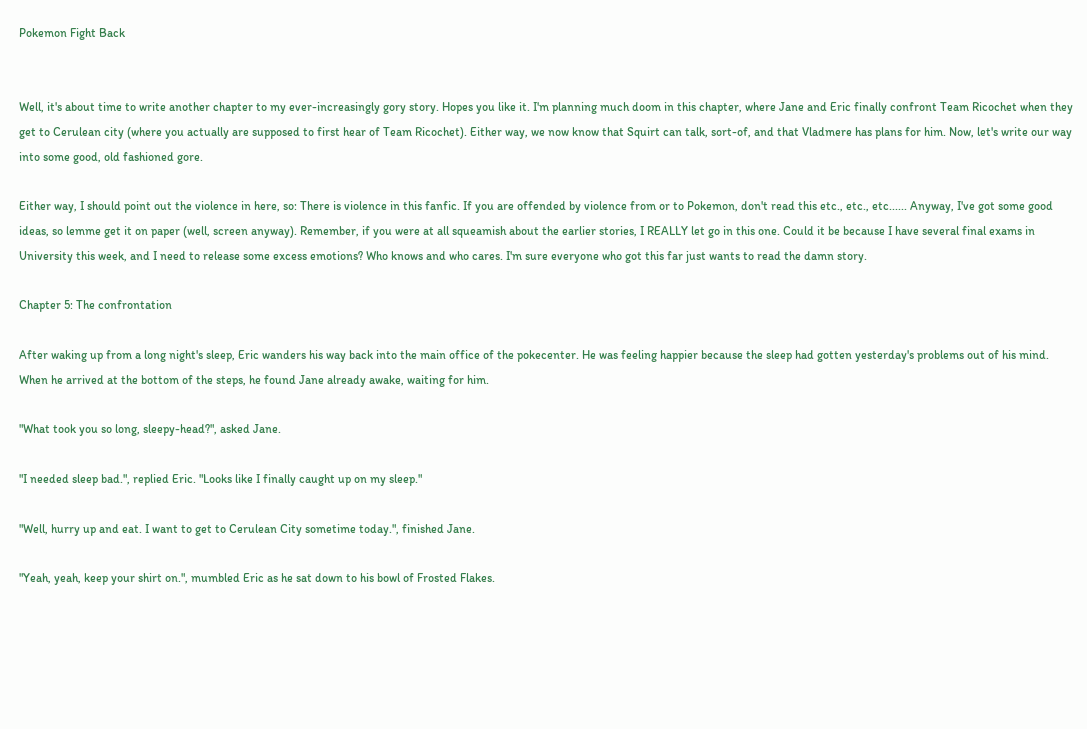Pokemon Fight Back


Well, it's about time to write another chapter to my ever-increasingly gory story. Hopes you like it. I'm planning much doom in this chapter, where Jane and Eric finally confront Team Ricochet when they get to Cerulean city (where you actually are supposed to first hear of Team Ricochet). Either way, we now know that Squirt can talk, sort-of, and that Vladmere has plans for him. Now, let's write our way into some good, old fashioned gore.

Either way, I should point out the violence in here, so: There is violence in this fanfic. If you are offended by violence from or to Pokemon, don't read this etc., etc., etc...... Anyway, I've got some good ideas, so lemme get it on paper (well, screen anyway). Remember, if you were at all squeamish about the earlier stories, I REALLY let go in this one. Could it be because I have several final exams in University this week, and I need to release some excess emotions? Who knows and who cares. I'm sure everyone who got this far just wants to read the damn story.

Chapter 5: The confrontation

After waking up from a long night's sleep, Eric wanders his way back into the main office of the pokecenter. He was feeling happier because the sleep had gotten yesterday's problems out of his mind. When he arrived at the bottom of the steps, he found Jane already awake, waiting for him.

"What took you so long, sleepy-head?", asked Jane.

"I needed sleep bad.", replied Eric. "Looks like I finally caught up on my sleep."

"Well, hurry up and eat. I want to get to Cerulean City sometime today.", finished Jane.

"Yeah, yeah, keep your shirt on.", mumbled Eric as he sat down to his bowl of Frosted Flakes.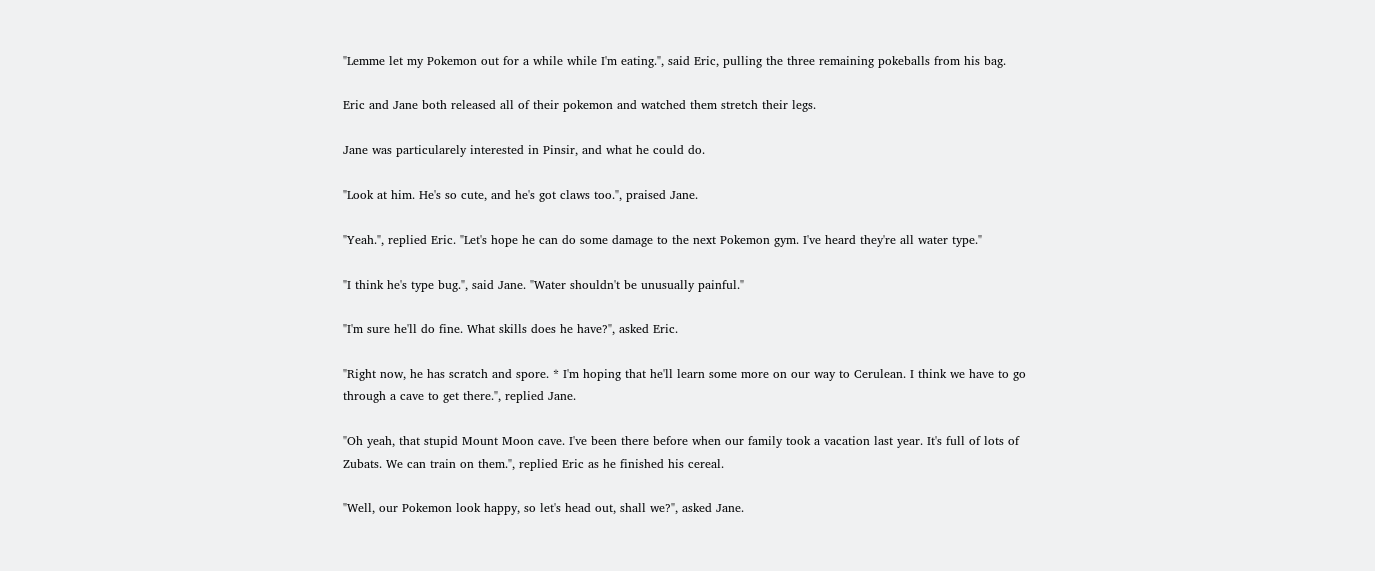"Lemme let my Pokemon out for a while while I'm eating.", said Eric, pulling the three remaining pokeballs from his bag.

Eric and Jane both released all of their pokemon and watched them stretch their legs.

Jane was particularely interested in Pinsir, and what he could do.

"Look at him. He's so cute, and he's got claws too.", praised Jane.

"Yeah.", replied Eric. "Let's hope he can do some damage to the next Pokemon gym. I've heard they're all water type."

"I think he's type bug.", said Jane. "Water shouldn't be unusually painful."

"I'm sure he'll do fine. What skills does he have?", asked Eric.

"Right now, he has scratch and spore. * I'm hoping that he'll learn some more on our way to Cerulean. I think we have to go through a cave to get there.", replied Jane.

"Oh yeah, that stupid Mount Moon cave. I've been there before when our family took a vacation last year. It's full of lots of Zubats. We can train on them.", replied Eric as he finished his cereal.

"Well, our Pokemon look happy, so let's head out, shall we?", asked Jane.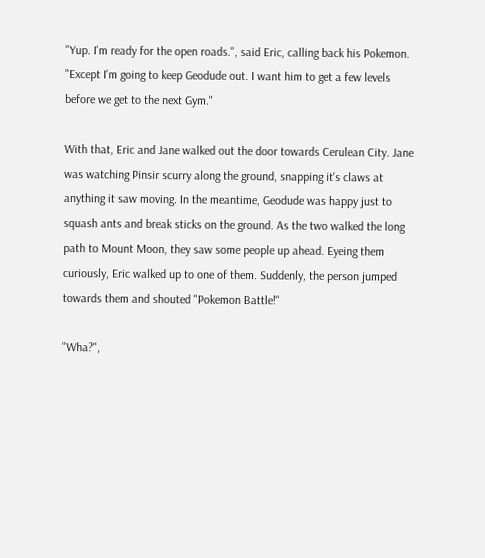"Yup. I'm ready for the open roads.", said Eric, calling back his Pokemon. "Except I'm going to keep Geodude out. I want him to get a few levels before we get to the next Gym."

With that, Eric and Jane walked out the door towards Cerulean City. Jane was watching Pinsir scurry along the ground, snapping it's claws at anything it saw moving. In the meantime, Geodude was happy just to squash ants and break sticks on the ground. As the two walked the long path to Mount Moon, they saw some people up ahead. Eyeing them curiously, Eric walked up to one of them. Suddenly, the person jumped towards them and shouted "Pokemon Battle!"

"Wha?",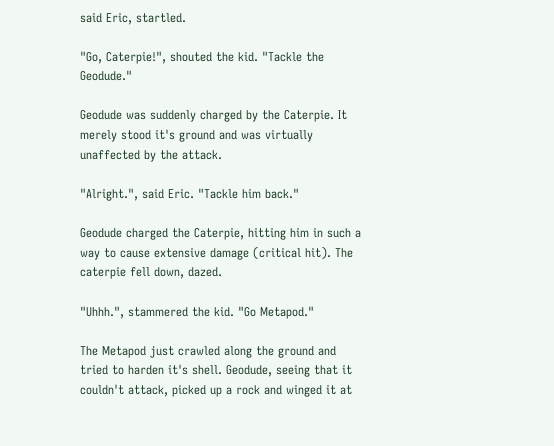said Eric, startled.

"Go, Caterpie!", shouted the kid. "Tackle the Geodude."

Geodude was suddenly charged by the Caterpie. It merely stood it's ground and was virtually unaffected by the attack.

"Alright.", said Eric. "Tackle him back."

Geodude charged the Caterpie, hitting him in such a way to cause extensive damage (critical hit). The caterpie fell down, dazed.

"Uhhh.", stammered the kid. "Go Metapod."

The Metapod just crawled along the ground and tried to harden it's shell. Geodude, seeing that it couldn't attack, picked up a rock and winged it at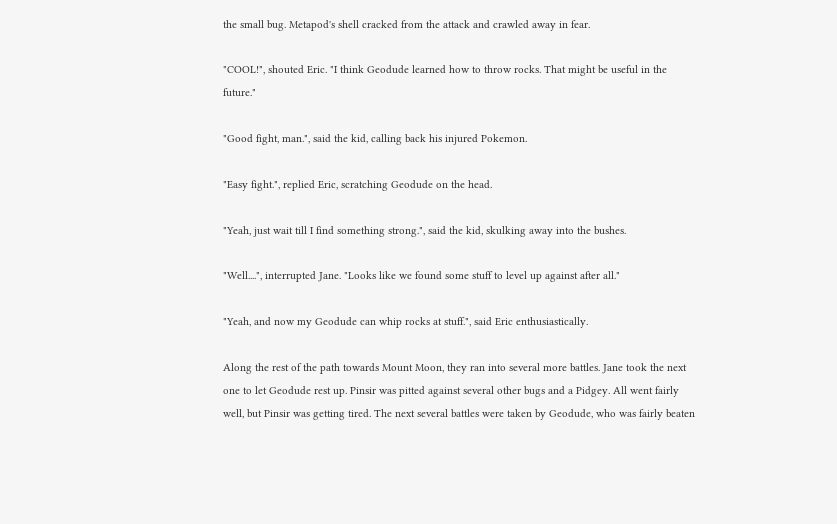the small bug. Metapod's shell cracked from the attack and crawled away in fear.

"COOL!", shouted Eric. "I think Geodude learned how to throw rocks. That might be useful in the future."

"Good fight, man.", said the kid, calling back his injured Pokemon.

"Easy fight.", replied Eric, scratching Geodude on the head.

"Yeah, just wait till I find something strong.", said the kid, skulking away into the bushes.

"Well....", interrupted Jane. "Looks like we found some stuff to level up against after all."

"Yeah, and now my Geodude can whip rocks at stuff.", said Eric enthusiastically.

Along the rest of the path towards Mount Moon, they ran into several more battles. Jane took the next one to let Geodude rest up. Pinsir was pitted against several other bugs and a Pidgey. All went fairly well, but Pinsir was getting tired. The next several battles were taken by Geodude, who was fairly beaten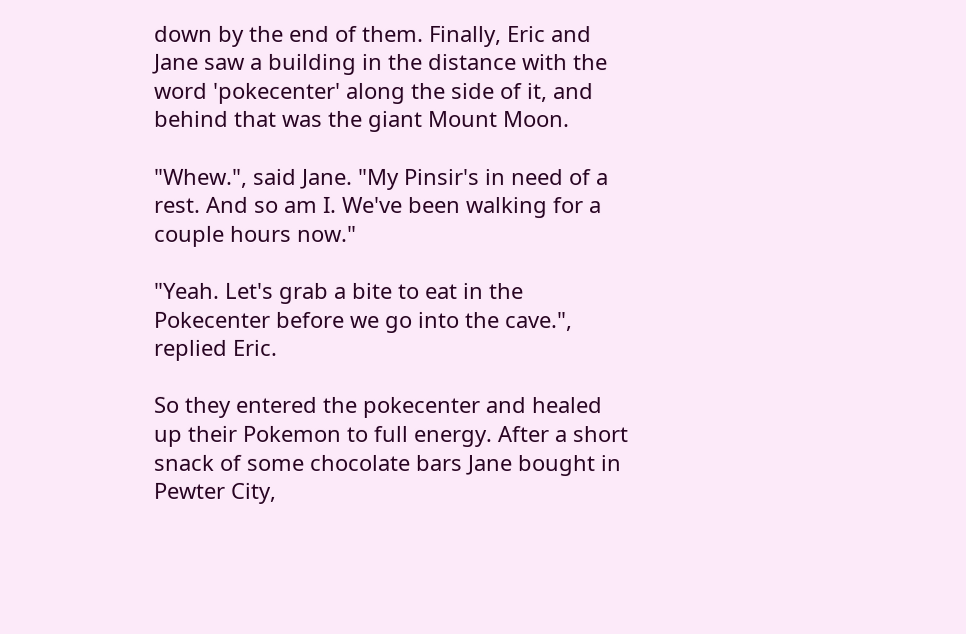down by the end of them. Finally, Eric and Jane saw a building in the distance with the word 'pokecenter' along the side of it, and behind that was the giant Mount Moon.

"Whew.", said Jane. "My Pinsir's in need of a rest. And so am I. We've been walking for a couple hours now."

"Yeah. Let's grab a bite to eat in the Pokecenter before we go into the cave.", replied Eric.

So they entered the pokecenter and healed up their Pokemon to full energy. After a short snack of some chocolate bars Jane bought in Pewter City,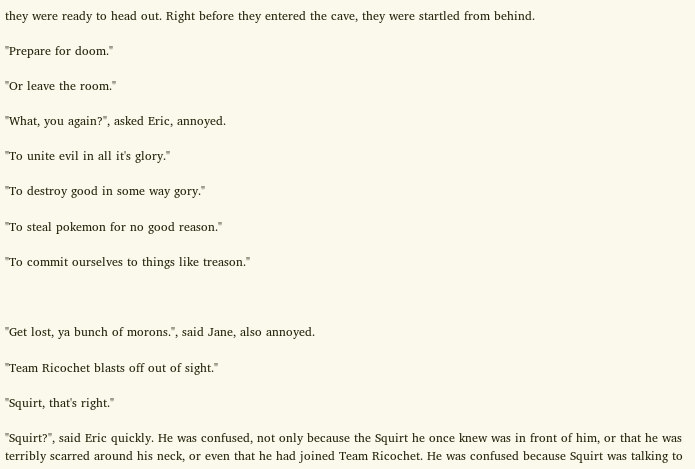they were ready to head out. Right before they entered the cave, they were startled from behind.

"Prepare for doom."

"Or leave the room."

"What, you again?", asked Eric, annoyed.

"To unite evil in all it's glory."

"To destroy good in some way gory."

"To steal pokemon for no good reason."

"To commit ourselves to things like treason."



"Get lost, ya bunch of morons.", said Jane, also annoyed.

"Team Ricochet blasts off out of sight."

"Squirt, that's right."

"Squirt?", said Eric quickly. He was confused, not only because the Squirt he once knew was in front of him, or that he was terribly scarred around his neck, or even that he had joined Team Ricochet. He was confused because Squirt was talking to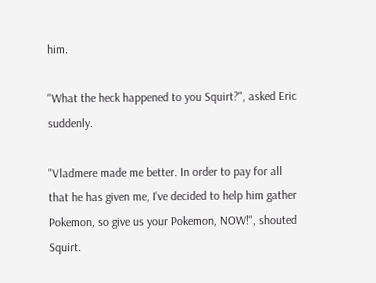him.

"What the heck happened to you Squirt?", asked Eric suddenly.

"Vladmere made me better. In order to pay for all that he has given me, I've decided to help him gather Pokemon, so give us your Pokemon, NOW!", shouted Squirt.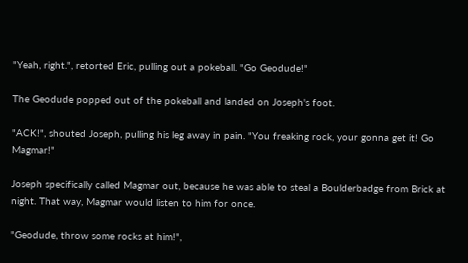"Yeah, right.", retorted Eric, pulling out a pokeball. "Go Geodude!"

The Geodude popped out of the pokeball and landed on Joseph's foot.

"ACK!", shouted Joseph, pulling his leg away in pain. "You freaking rock, your gonna get it! Go Magmar!"

Joseph specifically called Magmar out, because he was able to steal a Boulderbadge from Brick at night. That way, Magmar would listen to him for once.

"Geodude, throw some rocks at him!",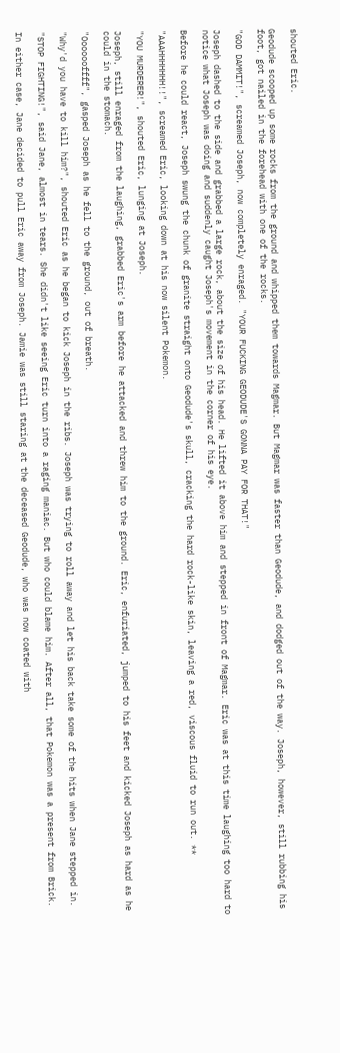shouted Eric.

Geodude scooped up some rocks from the ground and whipped them towards Magmar. But Magmar was faster than Geodude, and dodged out of the way. Joseph, however, still rubbing his foot, got nailed in the forehead with one of the rocks.

"GOD DAMMIT!", screamed Joseph, now completely enraged. "YOUR FUCKING GEODUDE'S GONNA PAY FOR THAT!"

Joseph dashed to the side and grabbed a large rock, about the size of his head. He lifted it above him and stepped in front of Magmar. Eric was at this time laughing too hard to notice what Joseph was doing and suddenly caught Joseph's movement in the corner of his eye.

Before he could react, Joseph swung the chunk of granite straight onto Geodude's skull, cracking the hard rock-like skin, leaving a red, viscous fluid to run out. **

"AAAHHHHHHH!!", screamed Eric, looking down at his now silent Pokemon.

"YOU MURDERER!", shouted Eric, lunging at Joseph.

Joseph, still enraged from the laughing, grabbed Eric's arm before he attacked and threw him to the ground. Eric, enfuriated, jumped to his feet and kicked Joseph as hard as he could in the stomach.

"Ooooooffff", gasped Joseph as he fell to the ground, out of breath.

"Why'd you have to kill him?", shouted Eric as he began to kick Joseph in the ribs. Joseph was trying to roll away and let his back take some of the hits when Jane stepped in.

"STOP FIGHTING!", said Jane, almost in tears. She didn't like seeing Eric turn into a raging maniac. But who could blame him. After all, that Pokemon was a present from Brick.

In either case, Jane decided to pull Eric away from Joseph. Jamie was still staring at the deceased Geodude, who was now coated with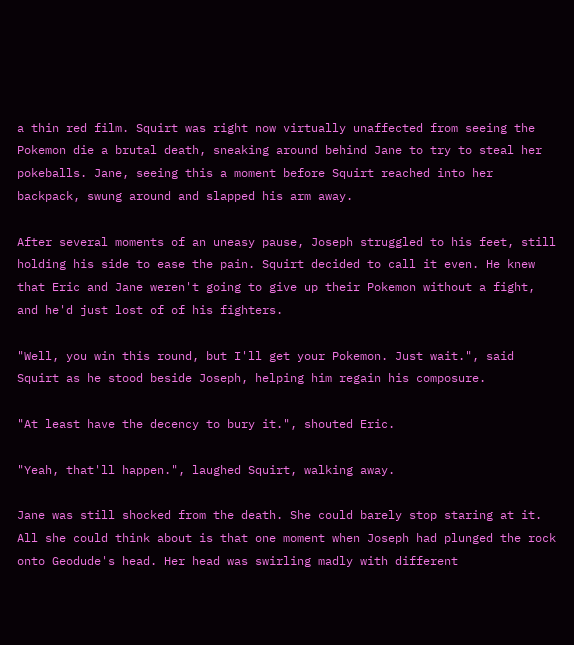a thin red film. Squirt was right now virtually unaffected from seeing the Pokemon die a brutal death, sneaking around behind Jane to try to steal her pokeballs. Jane, seeing this a moment before Squirt reached into her backpack, swung around and slapped his arm away.

After several moments of an uneasy pause, Joseph struggled to his feet, still holding his side to ease the pain. Squirt decided to call it even. He knew that Eric and Jane weren't going to give up their Pokemon without a fight, and he'd just lost of of his fighters.

"Well, you win this round, but I'll get your Pokemon. Just wait.", said Squirt as he stood beside Joseph, helping him regain his composure.

"At least have the decency to bury it.", shouted Eric.

"Yeah, that'll happen.", laughed Squirt, walking away.

Jane was still shocked from the death. She could barely stop staring at it. All she could think about is that one moment when Joseph had plunged the rock onto Geodude's head. Her head was swirling madly with different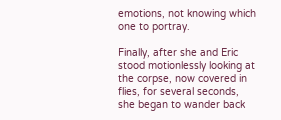emotions, not knowing which one to portray.

Finally, after she and Eric stood motionlessly looking at the corpse, now covered in flies, for several seconds, she began to wander back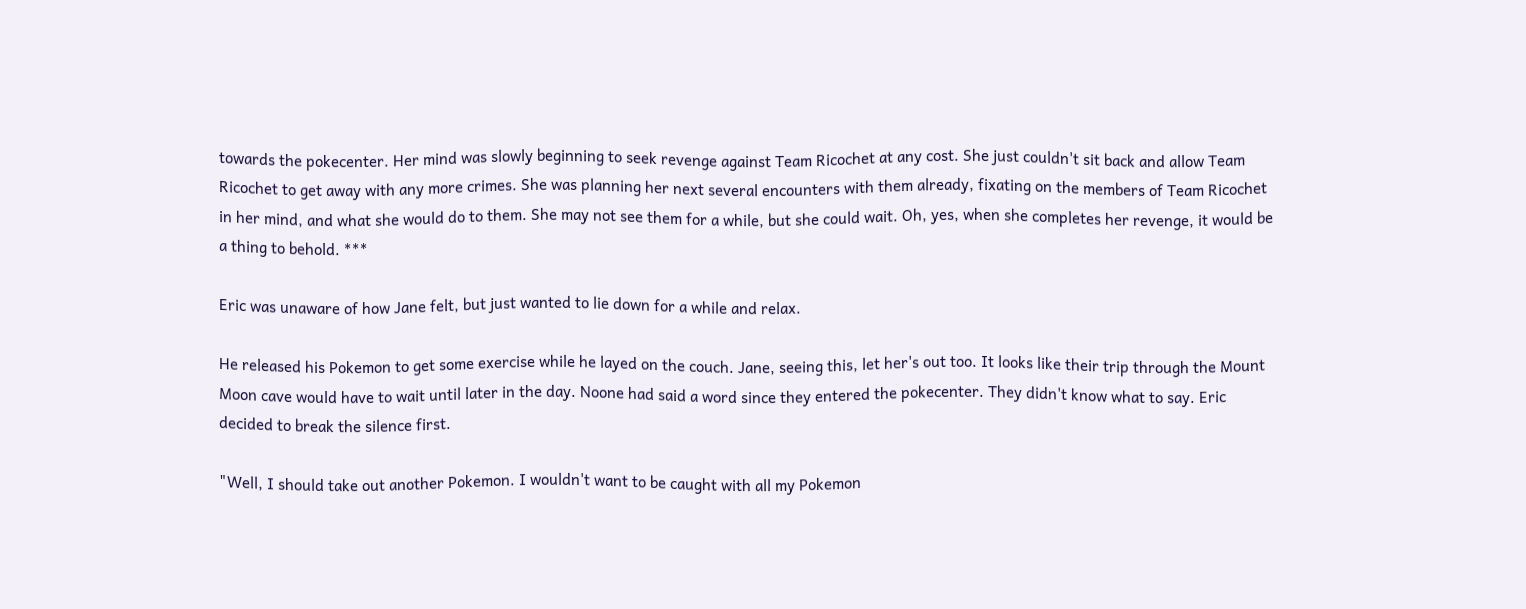towards the pokecenter. Her mind was slowly beginning to seek revenge against Team Ricochet at any cost. She just couldn't sit back and allow Team Ricochet to get away with any more crimes. She was planning her next several encounters with them already, fixating on the members of Team Ricochet in her mind, and what she would do to them. She may not see them for a while, but she could wait. Oh, yes, when she completes her revenge, it would be a thing to behold. ***

Eric was unaware of how Jane felt, but just wanted to lie down for a while and relax.

He released his Pokemon to get some exercise while he layed on the couch. Jane, seeing this, let her's out too. It looks like their trip through the Mount Moon cave would have to wait until later in the day. Noone had said a word since they entered the pokecenter. They didn't know what to say. Eric decided to break the silence first.

"Well, I should take out another Pokemon. I wouldn't want to be caught with all my Pokemon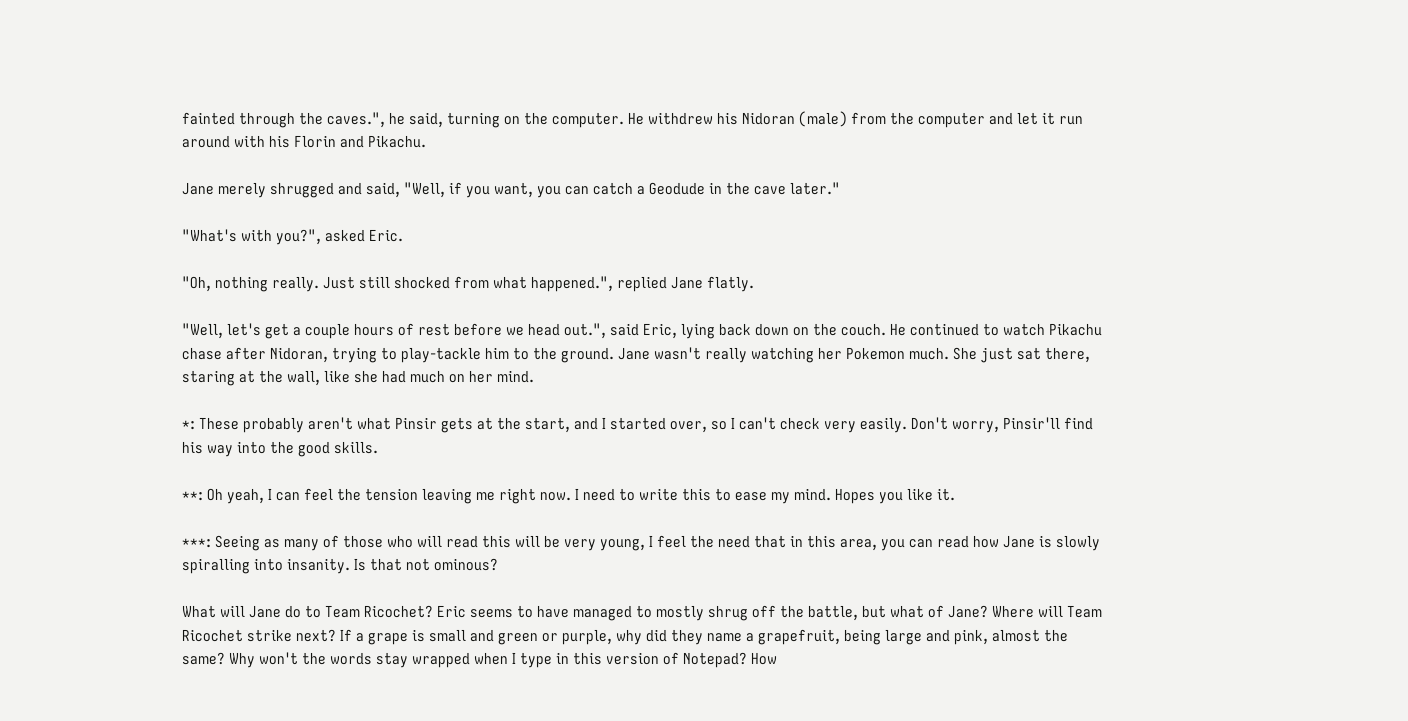fainted through the caves.", he said, turning on the computer. He withdrew his Nidoran (male) from the computer and let it run around with his Florin and Pikachu.

Jane merely shrugged and said, "Well, if you want, you can catch a Geodude in the cave later."

"What's with you?", asked Eric.

"Oh, nothing really. Just still shocked from what happened.", replied Jane flatly.

"Well, let's get a couple hours of rest before we head out.", said Eric, lying back down on the couch. He continued to watch Pikachu chase after Nidoran, trying to play-tackle him to the ground. Jane wasn't really watching her Pokemon much. She just sat there, staring at the wall, like she had much on her mind.

*: These probably aren't what Pinsir gets at the start, and I started over, so I can't check very easily. Don't worry, Pinsir'll find his way into the good skills.

**: Oh yeah, I can feel the tension leaving me right now. I need to write this to ease my mind. Hopes you like it.

***: Seeing as many of those who will read this will be very young, I feel the need that in this area, you can read how Jane is slowly spiralling into insanity. Is that not ominous?

What will Jane do to Team Ricochet? Eric seems to have managed to mostly shrug off the battle, but what of Jane? Where will Team Ricochet strike next? If a grape is small and green or purple, why did they name a grapefruit, being large and pink, almost the same? Why won't the words stay wrapped when I type in this version of Notepad? How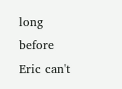long before Eric can't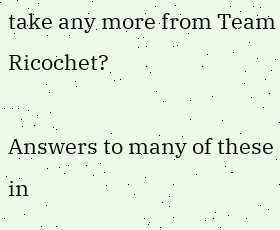take any more from Team Ricochet?

Answers to many of these in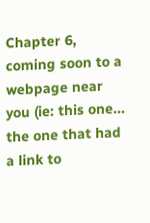Chapter 6, coming soon to a webpage near you (ie: this one... the one that had a link to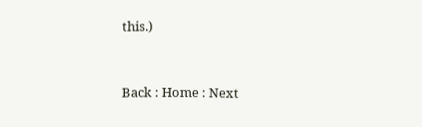this.)


Back : Home : Next